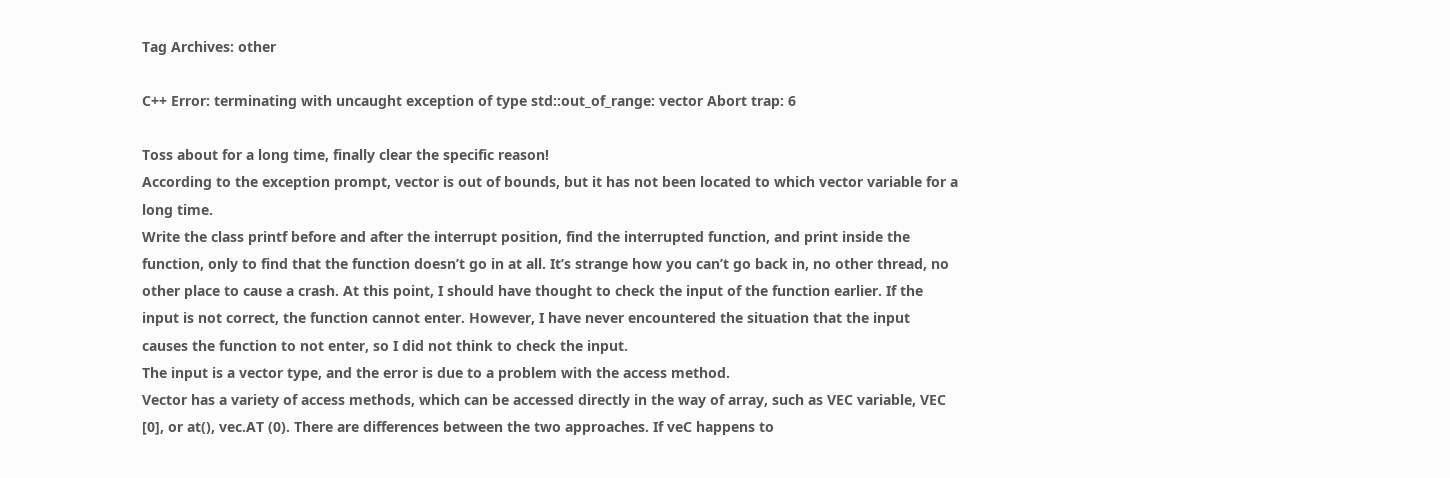Tag Archives: other

C++ Error: terminating with uncaught exception of type std::out_of_range: vector Abort trap: 6

Toss about for a long time, finally clear the specific reason!
According to the exception prompt, vector is out of bounds, but it has not been located to which vector variable for a long time.
Write the class printf before and after the interrupt position, find the interrupted function, and print inside the function, only to find that the function doesn’t go in at all. It’s strange how you can’t go back in, no other thread, no other place to cause a crash. At this point, I should have thought to check the input of the function earlier. If the input is not correct, the function cannot enter. However, I have never encountered the situation that the input causes the function to not enter, so I did not think to check the input.
The input is a vector type, and the error is due to a problem with the access method.
Vector has a variety of access methods, which can be accessed directly in the way of array, such as VEC variable, VEC [0], or at(), vec.AT (0). There are differences between the two approaches. If veC happens to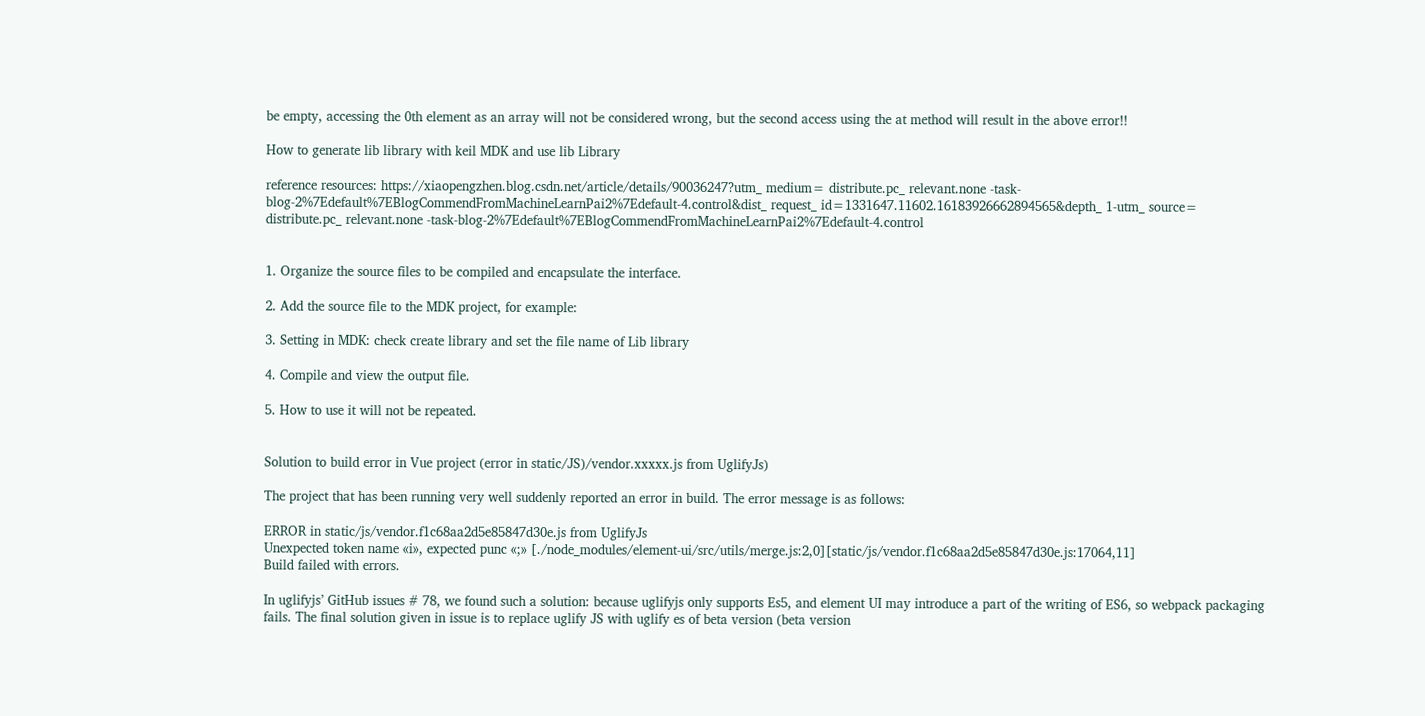be empty, accessing the 0th element as an array will not be considered wrong, but the second access using the at method will result in the above error!!

How to generate lib library with keil MDK and use lib Library

reference resources: https://xiaopengzhen.blog.csdn.net/article/details/90036247?utm_ medium= distribute.pc_ relevant.none -task-blog-2%7Edefault%7EBlogCommendFromMachineLearnPai2%7Edefault-4.control&dist_ request_ id=1331647.11602.16183926662894565&depth_ 1-utm_ source= distribute.pc_ relevant.none -task-blog-2%7Edefault%7EBlogCommendFromMachineLearnPai2%7Edefault-4.control


1. Organize the source files to be compiled and encapsulate the interface.

2. Add the source file to the MDK project, for example:

3. Setting in MDK: check create library and set the file name of Lib library

4. Compile and view the output file.

5. How to use it will not be repeated.


Solution to build error in Vue project (error in static/JS)/vendor.xxxxx.js from UglifyJs)

The project that has been running very well suddenly reported an error in build. The error message is as follows:

ERROR in static/js/vendor.f1c68aa2d5e85847d30e.js from UglifyJs
Unexpected token name «i», expected punc «;» [./node_modules/element-ui/src/utils/merge.js:2,0][static/js/vendor.f1c68aa2d5e85847d30e.js:17064,11]
Build failed with errors.

In uglifyjs’ GitHub issues # 78, we found such a solution: because uglifyjs only supports Es5, and element UI may introduce a part of the writing of ES6, so webpack packaging fails. The final solution given in issue is to replace uglify JS with uglify es of beta version (beta version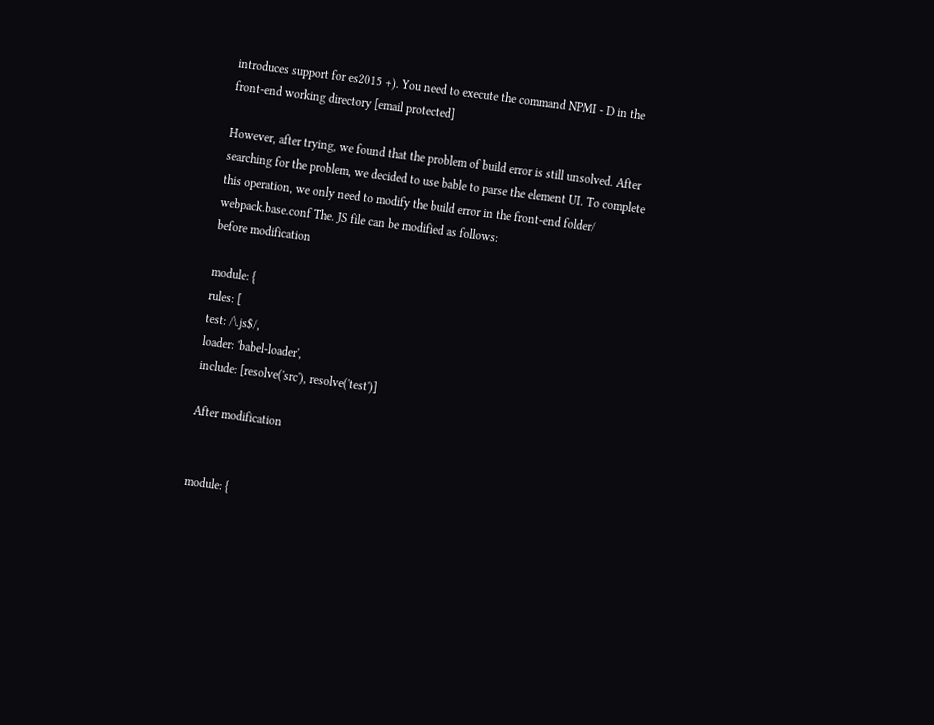introduces support for es2015 +). You need to execute the command NPMI - D in the front-end working directory [email protected]

However, after trying, we found that the problem of build error is still unsolved. After searching for the problem, we decided to use bable to parse the element UI. To complete this operation, we only need to modify the build error in the front-end folder/ webpack.base.conf The. JS file can be modified as follows:
before modification

module: {
rules: [
test: /\.js$/,
loader: 'babel-loader',
include: [resolve('src'), resolve('test')]

After modification


module: {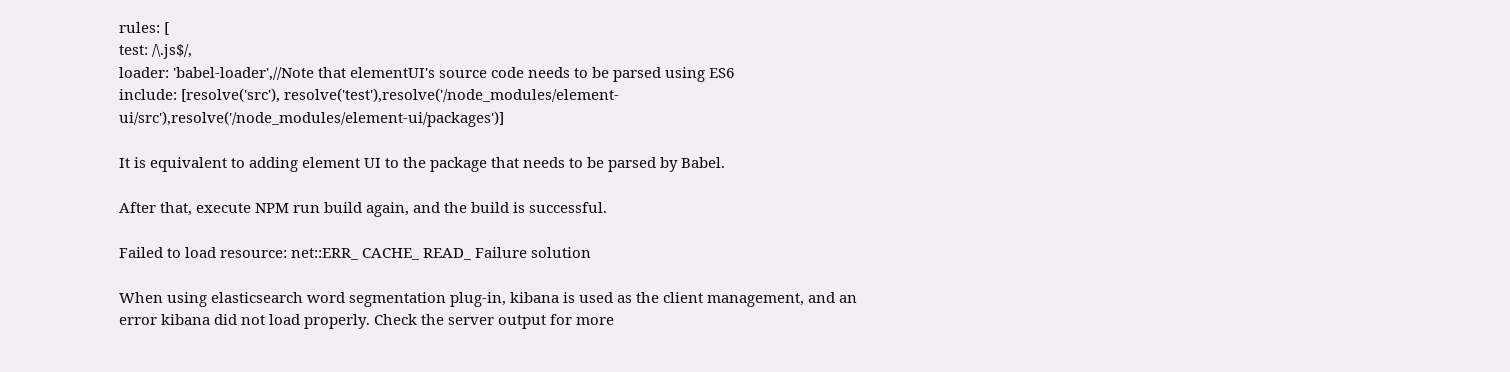rules: [
test: /\.js$/,
loader: 'babel-loader',//Note that elementUI's source code needs to be parsed using ES6
include: [resolve('src'), resolve('test'),resolve('/node_modules/element-ui/src'),resolve('/node_modules/element-ui/packages')]

It is equivalent to adding element UI to the package that needs to be parsed by Babel.

After that, execute NPM run build again, and the build is successful.

Failed to load resource: net::ERR_ CACHE_ READ_ Failure solution

When using elasticsearch word segmentation plug-in, kibana is used as the client management, and an error kibana did not load properly. Check the server output for more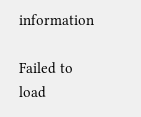information

Failed to load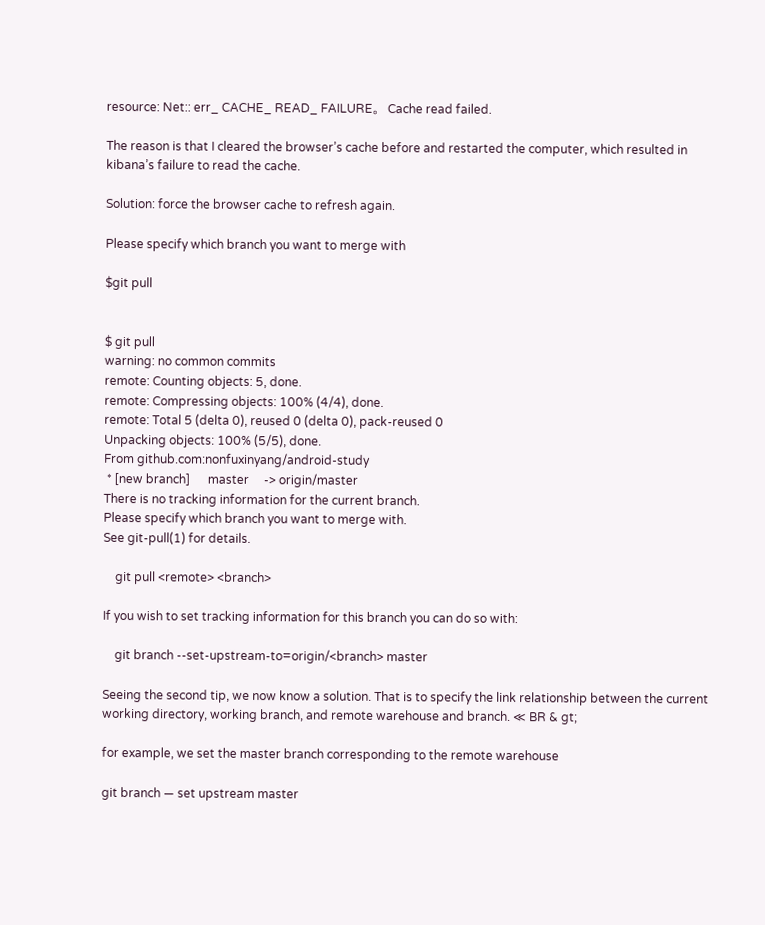resource: Net:: err_ CACHE_ READ_ FAILURE。 Cache read failed.

The reason is that I cleared the browser’s cache before and restarted the computer, which resulted in kibana’s failure to read the cache.

Solution: force the browser cache to refresh again.

Please specify which branch you want to merge with

$git pull


$ git pull
warning: no common commits
remote: Counting objects: 5, done.
remote: Compressing objects: 100% (4/4), done.
remote: Total 5 (delta 0), reused 0 (delta 0), pack-reused 0
Unpacking objects: 100% (5/5), done.
From github.com:nonfuxinyang/android-study
 * [new branch]      master     -> origin/master
There is no tracking information for the current branch.
Please specify which branch you want to merge with.
See git-pull(1) for details.

    git pull <remote> <branch>

If you wish to set tracking information for this branch you can do so with:

    git branch --set-upstream-to=origin/<branch> master

Seeing the second tip, we now know a solution. That is to specify the link relationship between the current working directory, working branch, and remote warehouse and branch. ≪ BR & gt;

for example, we set the master branch corresponding to the remote warehouse

git branch — set upstream master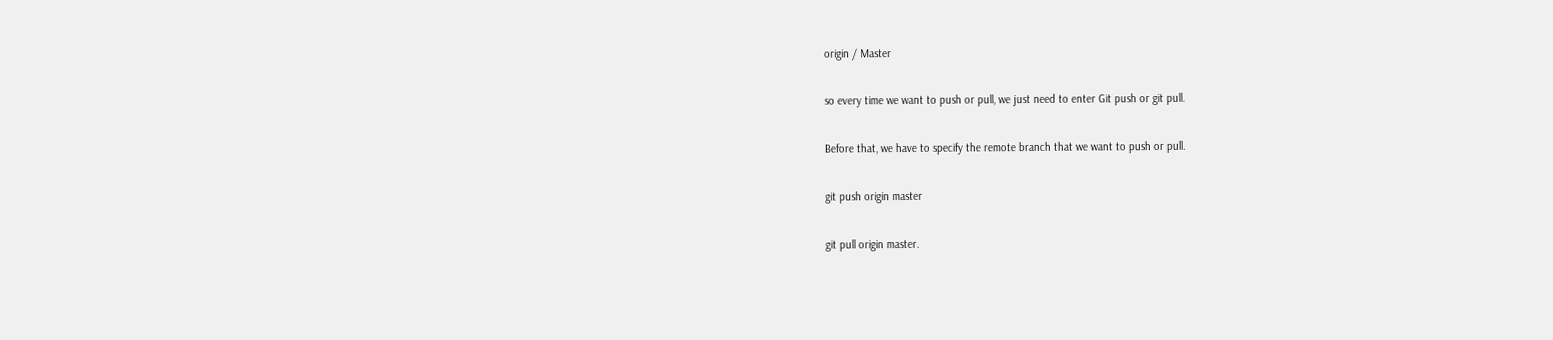origin / Master

so every time we want to push or pull, we just need to enter Git push or git pull.

Before that, we have to specify the remote branch that we want to push or pull.

git push origin master

git pull origin master.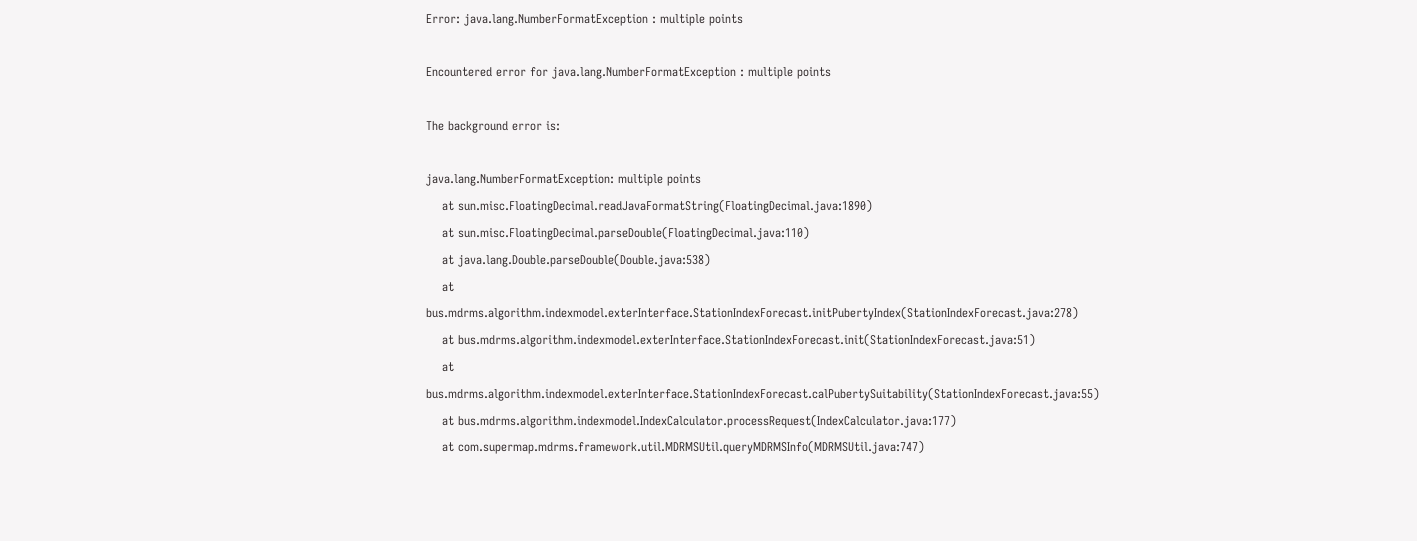Error: java.lang.NumberFormatException : multiple points

Encountered error for java.lang.NumberFormatException : multiple points

The background error is:

java.lang.NumberFormatException: multiple points
    at sun.misc.FloatingDecimal.readJavaFormatString(FloatingDecimal.java:1890)
    at sun.misc.FloatingDecimal.parseDouble(FloatingDecimal.java:110)
    at java.lang.Double.parseDouble(Double.java:538)
    at bus.mdrms.algorithm.indexmodel.exterInterface.StationIndexForecast.initPubertyIndex(StationIndexForecast.java:278)
    at bus.mdrms.algorithm.indexmodel.exterInterface.StationIndexForecast.init(StationIndexForecast.java:51)
    at bus.mdrms.algorithm.indexmodel.exterInterface.StationIndexForecast.calPubertySuitability(StationIndexForecast.java:55)
    at bus.mdrms.algorithm.indexmodel.IndexCalculator.processRequest(IndexCalculator.java:177)
    at com.supermap.mdrms.framework.util.MDRMSUtil.queryMDRMSInfo(MDRMSUtil.java:747)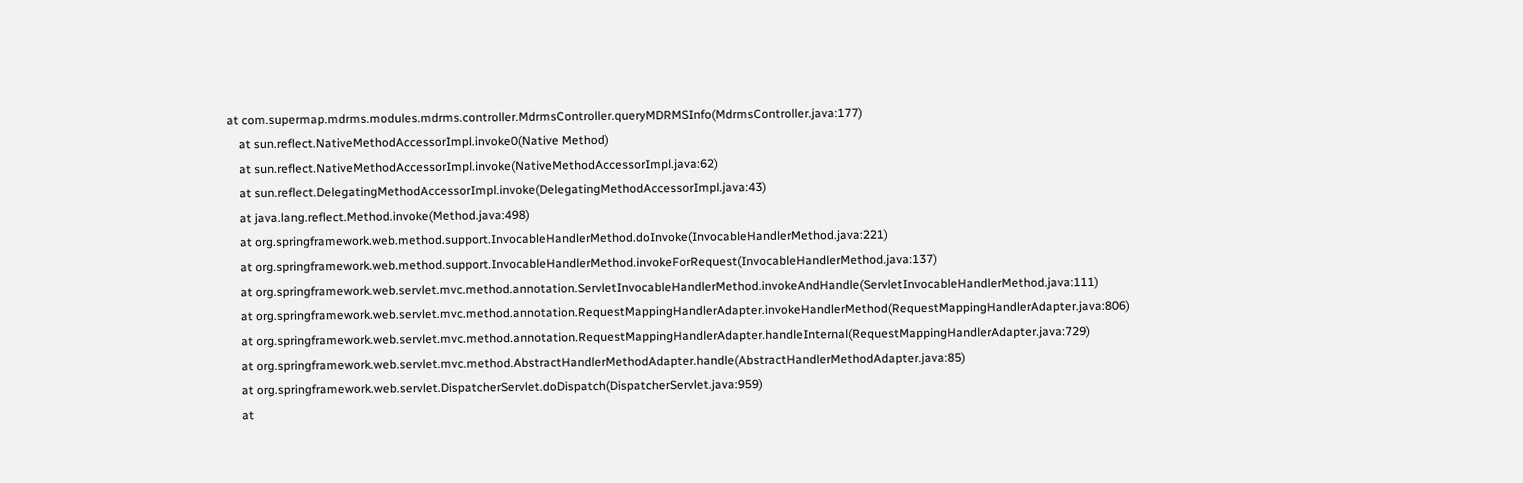at com.supermap.mdrms.modules.mdrms.controller.MdrmsController.queryMDRMSInfo(MdrmsController.java:177)
    at sun.reflect.NativeMethodAccessorImpl.invoke0(Native Method)
    at sun.reflect.NativeMethodAccessorImpl.invoke(NativeMethodAccessorImpl.java:62)
    at sun.reflect.DelegatingMethodAccessorImpl.invoke(DelegatingMethodAccessorImpl.java:43)
    at java.lang.reflect.Method.invoke(Method.java:498)
    at org.springframework.web.method.support.InvocableHandlerMethod.doInvoke(InvocableHandlerMethod.java:221)
    at org.springframework.web.method.support.InvocableHandlerMethod.invokeForRequest(InvocableHandlerMethod.java:137)
    at org.springframework.web.servlet.mvc.method.annotation.ServletInvocableHandlerMethod.invokeAndHandle(ServletInvocableHandlerMethod.java:111)
    at org.springframework.web.servlet.mvc.method.annotation.RequestMappingHandlerAdapter.invokeHandlerMethod(RequestMappingHandlerAdapter.java:806)
    at org.springframework.web.servlet.mvc.method.annotation.RequestMappingHandlerAdapter.handleInternal(RequestMappingHandlerAdapter.java:729)
    at org.springframework.web.servlet.mvc.method.AbstractHandlerMethodAdapter.handle(AbstractHandlerMethodAdapter.java:85)
    at org.springframework.web.servlet.DispatcherServlet.doDispatch(DispatcherServlet.java:959)
    at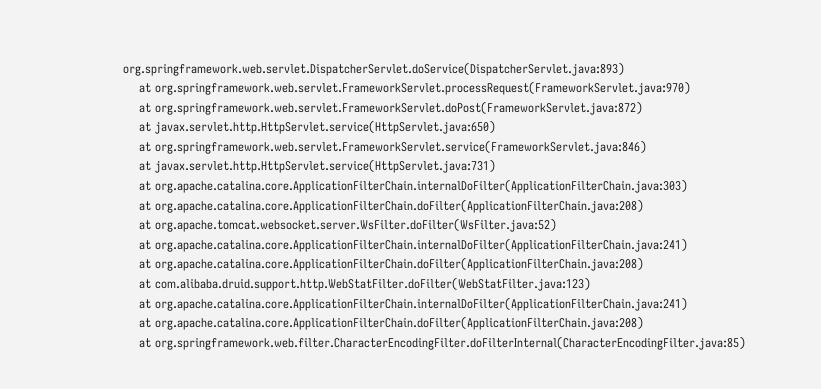org.springframework.web.servlet.DispatcherServlet.doService(DispatcherServlet.java:893)
    at org.springframework.web.servlet.FrameworkServlet.processRequest(FrameworkServlet.java:970)
    at org.springframework.web.servlet.FrameworkServlet.doPost(FrameworkServlet.java:872)
    at javax.servlet.http.HttpServlet.service(HttpServlet.java:650)
    at org.springframework.web.servlet.FrameworkServlet.service(FrameworkServlet.java:846)
    at javax.servlet.http.HttpServlet.service(HttpServlet.java:731)
    at org.apache.catalina.core.ApplicationFilterChain.internalDoFilter(ApplicationFilterChain.java:303)
    at org.apache.catalina.core.ApplicationFilterChain.doFilter(ApplicationFilterChain.java:208)
    at org.apache.tomcat.websocket.server.WsFilter.doFilter(WsFilter.java:52)
    at org.apache.catalina.core.ApplicationFilterChain.internalDoFilter(ApplicationFilterChain.java:241)
    at org.apache.catalina.core.ApplicationFilterChain.doFilter(ApplicationFilterChain.java:208)
    at com.alibaba.druid.support.http.WebStatFilter.doFilter(WebStatFilter.java:123)
    at org.apache.catalina.core.ApplicationFilterChain.internalDoFilter(ApplicationFilterChain.java:241)
    at org.apache.catalina.core.ApplicationFilterChain.doFilter(ApplicationFilterChain.java:208)
    at org.springframework.web.filter.CharacterEncodingFilter.doFilterInternal(CharacterEncodingFilter.java:85)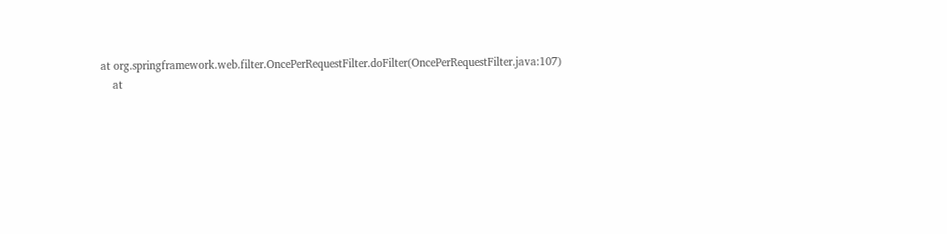at org.springframework.web.filter.OncePerRequestFilter.doFilter(OncePerRequestFilter.java:107)
    at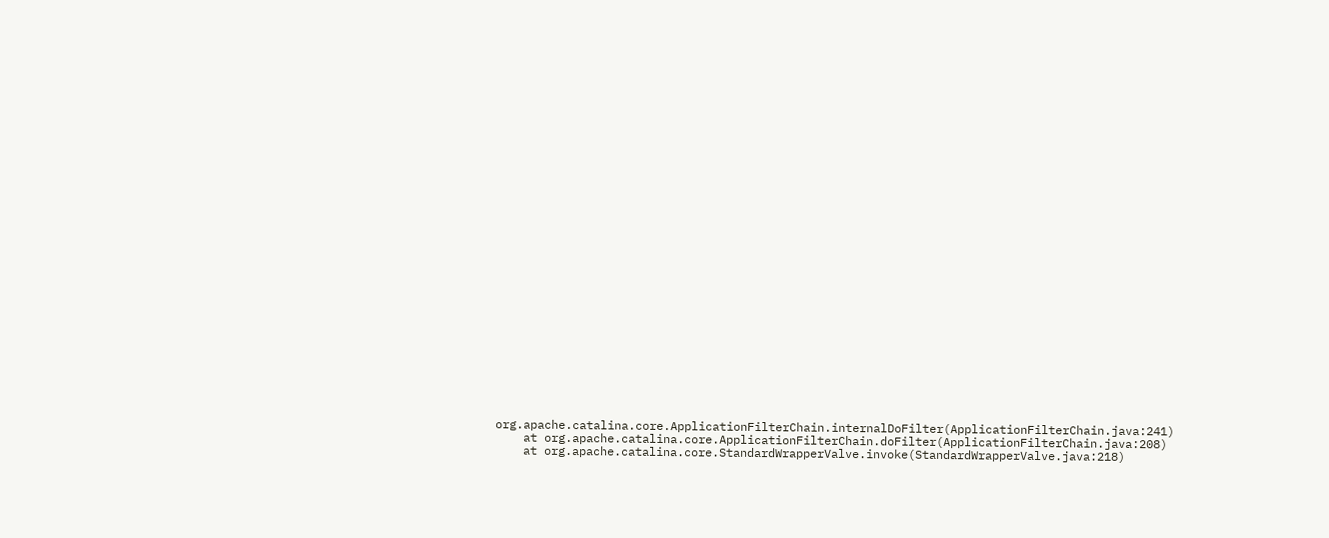org.apache.catalina.core.ApplicationFilterChain.internalDoFilter(ApplicationFilterChain.java:241)
    at org.apache.catalina.core.ApplicationFilterChain.doFilter(ApplicationFilterChain.java:208)
    at org.apache.catalina.core.StandardWrapperValve.invoke(StandardWrapperValve.java:218)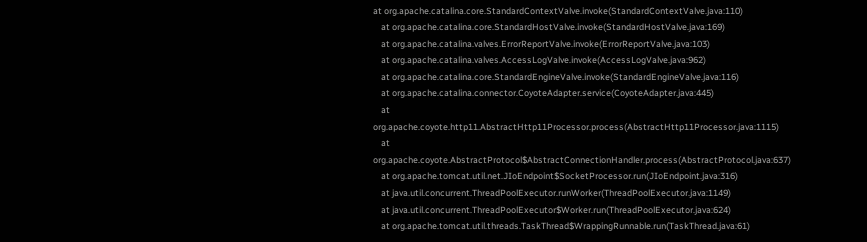at org.apache.catalina.core.StandardContextValve.invoke(StandardContextValve.java:110)
    at org.apache.catalina.core.StandardHostValve.invoke(StandardHostValve.java:169)
    at org.apache.catalina.valves.ErrorReportValve.invoke(ErrorReportValve.java:103)
    at org.apache.catalina.valves.AccessLogValve.invoke(AccessLogValve.java:962)
    at org.apache.catalina.core.StandardEngineValve.invoke(StandardEngineValve.java:116)
    at org.apache.catalina.connector.CoyoteAdapter.service(CoyoteAdapter.java:445)
    at org.apache.coyote.http11.AbstractHttp11Processor.process(AbstractHttp11Processor.java:1115)
    at org.apache.coyote.AbstractProtocol$AbstractConnectionHandler.process(AbstractProtocol.java:637)
    at org.apache.tomcat.util.net.JIoEndpoint$SocketProcessor.run(JIoEndpoint.java:316)
    at java.util.concurrent.ThreadPoolExecutor.runWorker(ThreadPoolExecutor.java:1149)
    at java.util.concurrent.ThreadPoolExecutor$Worker.run(ThreadPoolExecutor.java:624)
    at org.apache.tomcat.util.threads.TaskThread$WrappingRunnable.run(TaskThread.java:61)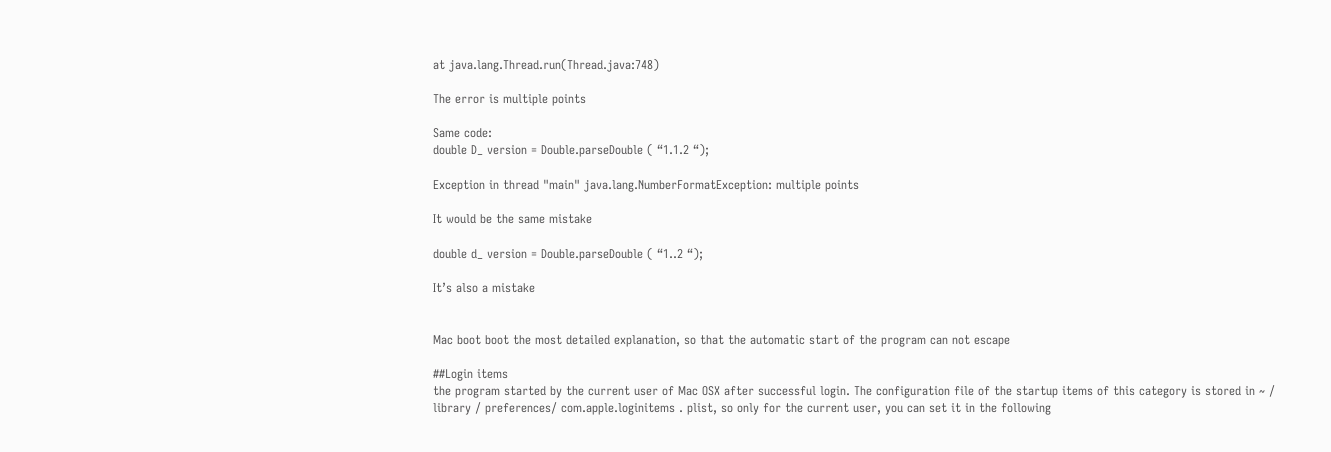at java.lang.Thread.run(Thread.java:748)

The error is multiple points

Same code:
double D_ version = Double.parseDouble ( “1.1.2 “);

Exception in thread "main" java.lang.NumberFormatException: multiple points

It would be the same mistake

double d_ version = Double.parseDouble ( “1..2 “);

It’s also a mistake


Mac boot boot the most detailed explanation, so that the automatic start of the program can not escape

##Login items
the program started by the current user of Mac OSX after successful login. The configuration file of the startup items of this category is stored in ~ / library / preferences/ com.apple.loginitems . plist, so only for the current user, you can set it in the following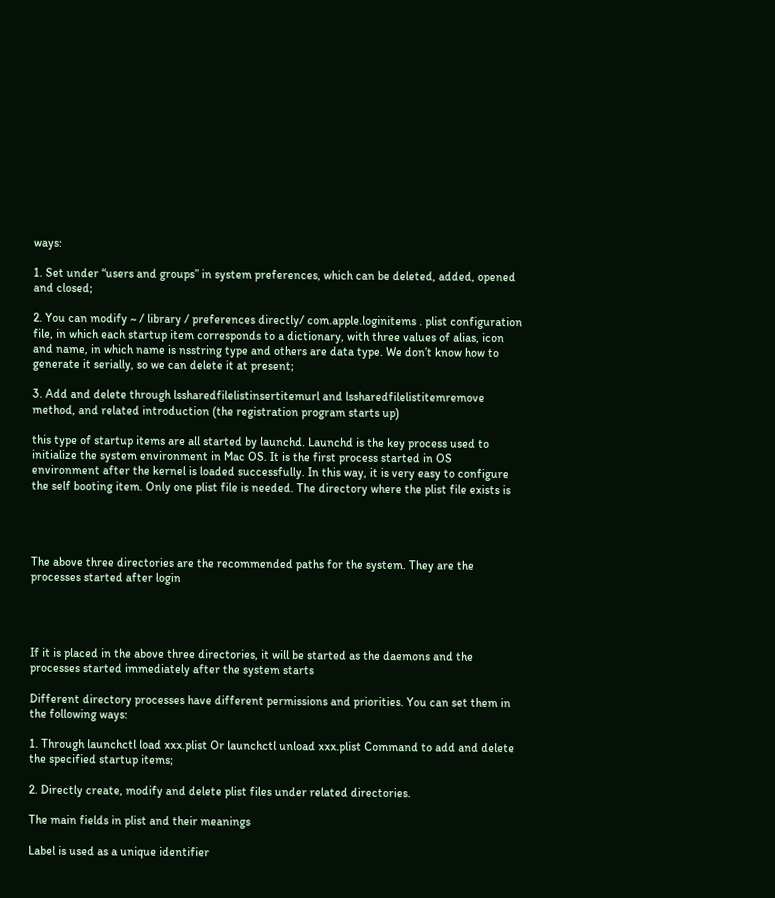ways:

1. Set under “users and groups” in system preferences, which can be deleted, added, opened and closed;

2. You can modify ~ / library / preferences directly/ com.apple.loginitems . plist configuration file, in which each startup item corresponds to a dictionary, with three values of alias, icon and name, in which name is nsstring type and others are data type. We don’t know how to generate it serially, so we can delete it at present;

3. Add and delete through lssharedfilelistinsertitemurl and lssharedfilelistitemremove method, and related introduction (the registration program starts up)

this type of startup items are all started by launchd. Launchd is the key process used to initialize the system environment in Mac OS. It is the first process started in OS environment after the kernel is loaded successfully. In this way, it is very easy to configure the self booting item. Only one plist file is needed. The directory where the plist file exists is




The above three directories are the recommended paths for the system. They are the processes started after login




If it is placed in the above three directories, it will be started as the daemons and the processes started immediately after the system starts

Different directory processes have different permissions and priorities. You can set them in the following ways:

1. Through launchctl load xxx.plist Or launchctl unload xxx.plist Command to add and delete the specified startup items;

2. Directly create, modify and delete plist files under related directories.

The main fields in plist and their meanings

Label is used as a unique identifier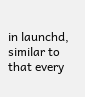in launchd, similar to that every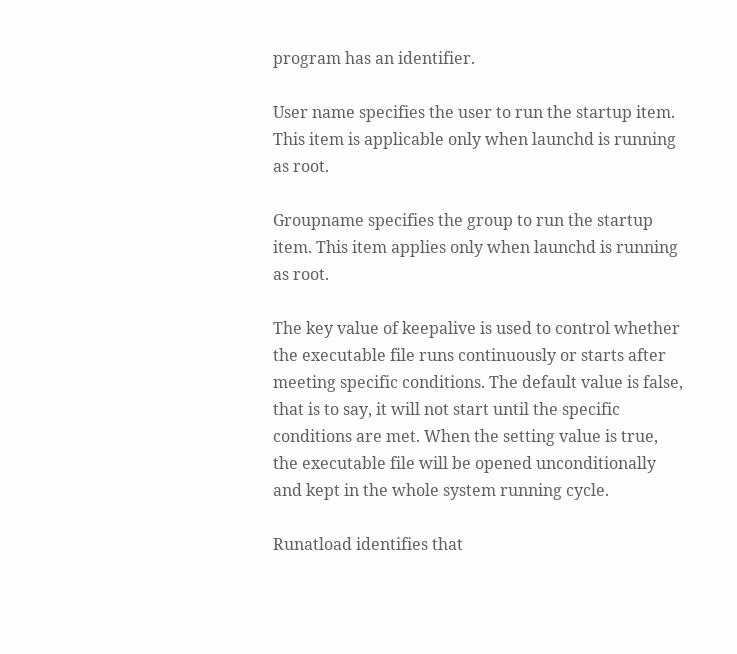program has an identifier.

User name specifies the user to run the startup item. This item is applicable only when launchd is running as root.

Groupname specifies the group to run the startup item. This item applies only when launchd is running as root.

The key value of keepalive is used to control whether the executable file runs continuously or starts after meeting specific conditions. The default value is false, that is to say, it will not start until the specific conditions are met. When the setting value is true, the executable file will be opened unconditionally and kept in the whole system running cycle.

Runatload identifies that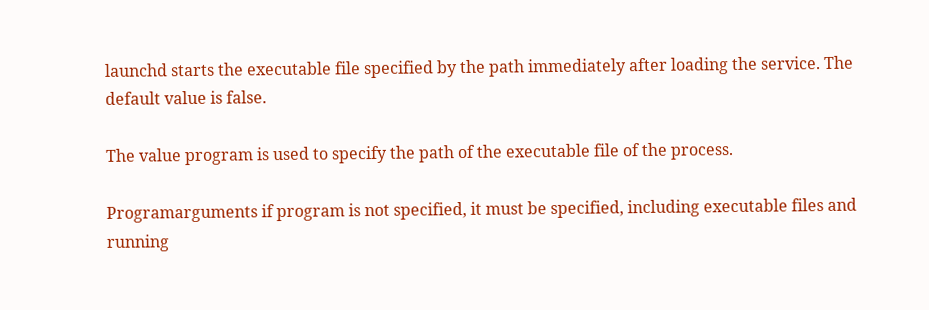launchd starts the executable file specified by the path immediately after loading the service. The default value is false.

The value program is used to specify the path of the executable file of the process.

Programarguments if program is not specified, it must be specified, including executable files and running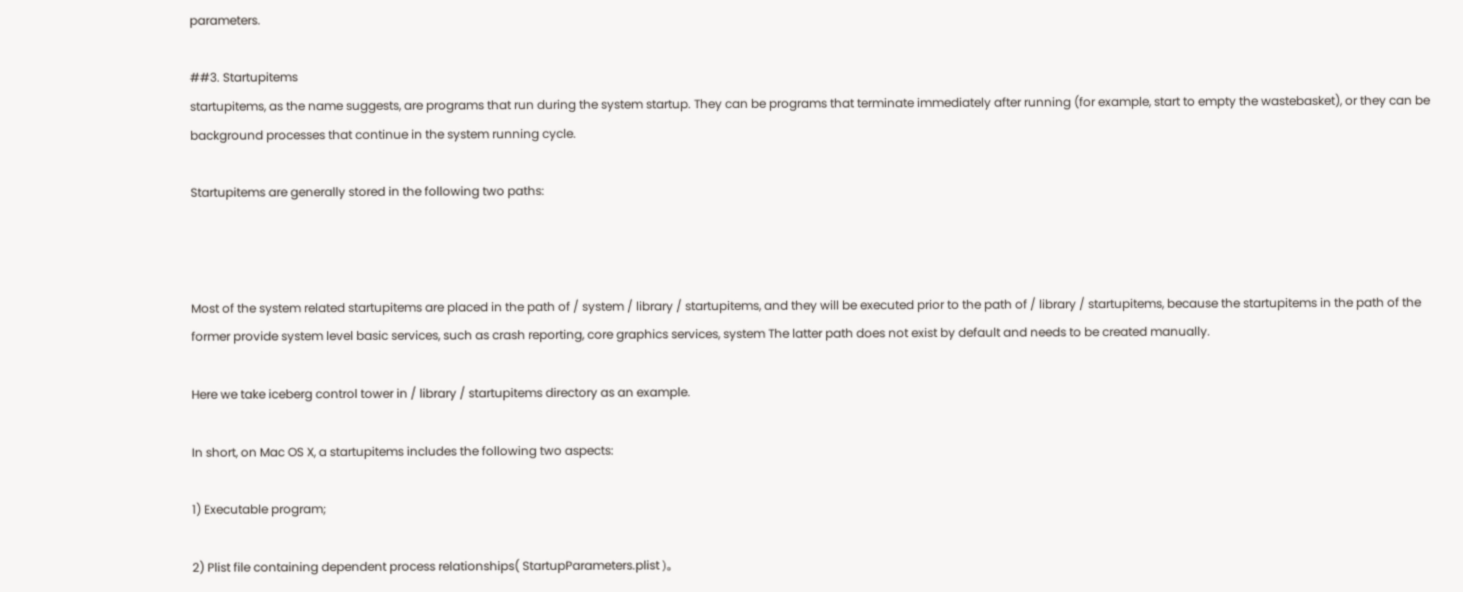parameters.

##3. Startupitems
startupitems, as the name suggests, are programs that run during the system startup. They can be programs that terminate immediately after running (for example, start to empty the wastebasket), or they can be background processes that continue in the system running cycle.

Startupitems are generally stored in the following two paths:



Most of the system related startupitems are placed in the path of / system / library / startupitems, and they will be executed prior to the path of / library / startupitems, because the startupitems in the path of the former provide system level basic services, such as crash reporting, core graphics services, system The latter path does not exist by default and needs to be created manually.

Here we take iceberg control tower in / library / startupitems directory as an example.

In short, on Mac OS X, a startupitems includes the following two aspects:

1) Executable program;

2) Plist file containing dependent process relationships( StartupParameters.plist )。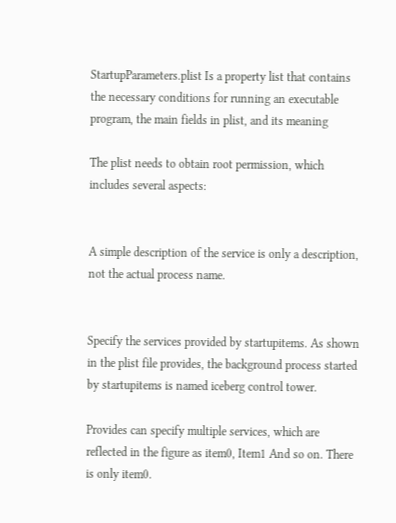StartupParameters.plist Is a property list that contains the necessary conditions for running an executable program, the main fields in plist, and its meaning

The plist needs to obtain root permission, which includes several aspects:


A simple description of the service is only a description, not the actual process name.


Specify the services provided by startupitems. As shown in the plist file provides, the background process started by startupitems is named iceberg control tower.

Provides can specify multiple services, which are reflected in the figure as item0, Item1 And so on. There is only item0.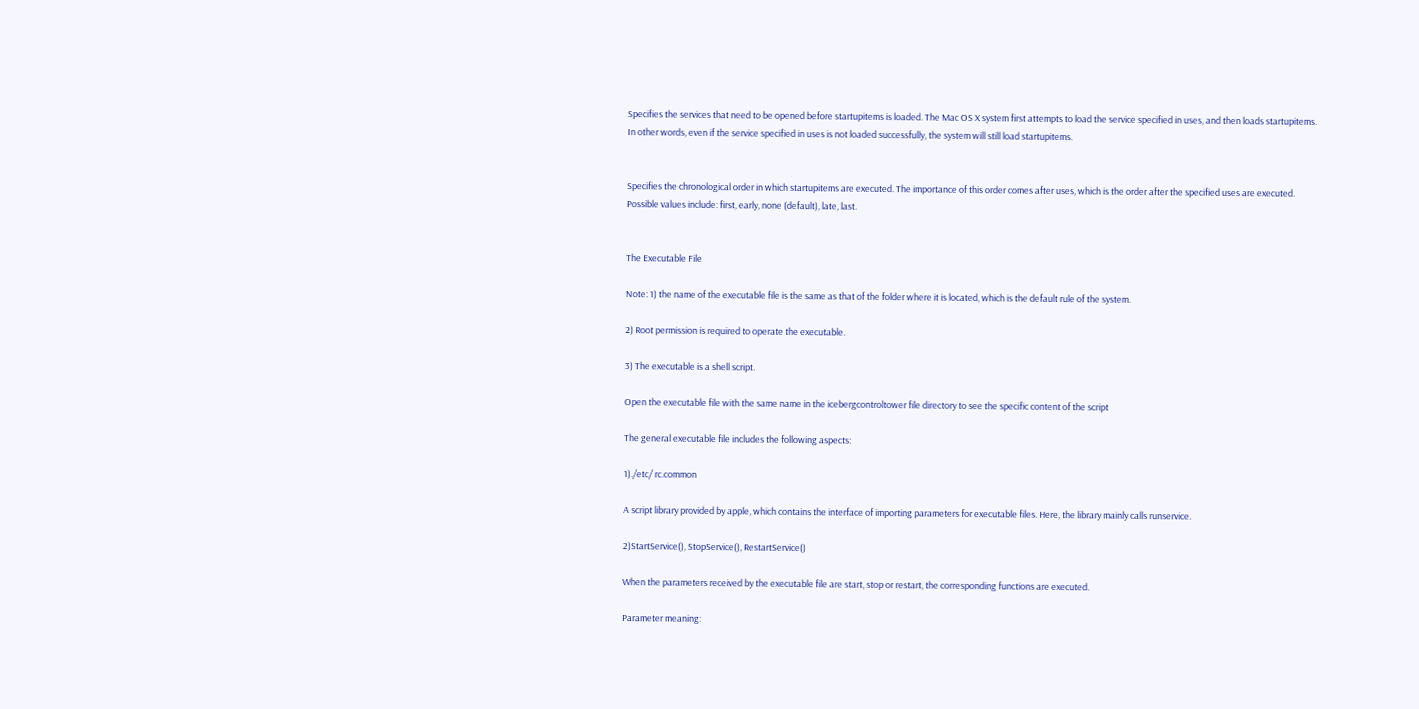Specifies the services that need to be opened before startupitems is loaded. The Mac OS X system first attempts to load the service specified in uses, and then loads startupitems. In other words, even if the service specified in uses is not loaded successfully, the system will still load startupitems.


Specifies the chronological order in which startupitems are executed. The importance of this order comes after uses, which is the order after the specified uses are executed. Possible values include: first, early, none (default), late, last.


The Executable File

Note: 1) the name of the executable file is the same as that of the folder where it is located, which is the default rule of the system.

2) Root permission is required to operate the executable.

3) The executable is a shell script.

Open the executable file with the same name in the icebergcontroltower file directory to see the specific content of the script

The general executable file includes the following aspects:

1)./etc/ rc.common

A script library provided by apple, which contains the interface of importing parameters for executable files. Here, the library mainly calls runservice.

2)StartService(), StopService(), RestartService()

When the parameters received by the executable file are start, stop or restart, the corresponding functions are executed.

Parameter meaning: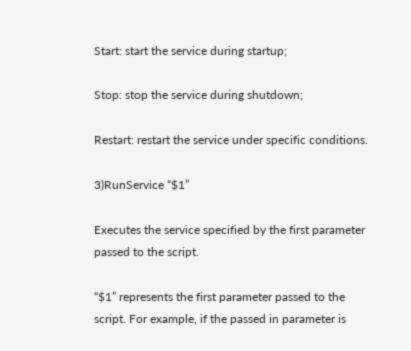Start: start the service during startup;

Stop: stop the service during shutdown;

Restart: restart the service under specific conditions.

3)RunService “$1”

Executes the service specified by the first parameter passed to the script.

“$1” represents the first parameter passed to the script. For example, if the passed in parameter is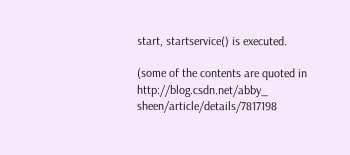start, startservice() is executed.

(some of the contents are quoted in http://blog.csdn.net/abby_ sheen/article/details/7817198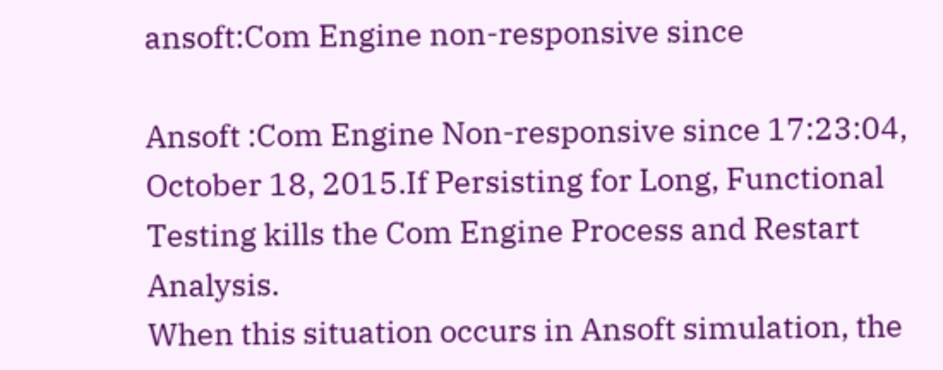ansoft:Com Engine non-responsive since

Ansoft :Com Engine Non-responsive since 17:23:04, October 18, 2015.If Persisting for Long, Functional Testing kills the Com Engine Process and Restart Analysis.
When this situation occurs in Ansoft simulation, the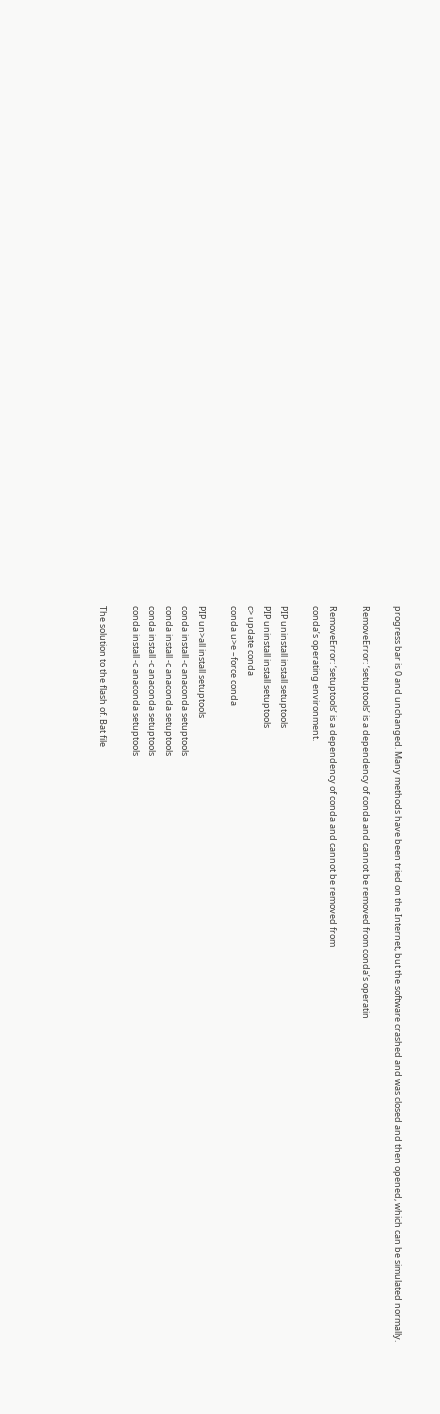progress bar is 0 and unchanged. Many methods have been tried on the Internet, but the software crashed and was closed and then opened, which can be simulated normally.

RemoveError: ‘setuptools’ is a dependency of conda and cannot be removed from conda’s operatin

RemoveError: ‘setuptools’ is a dependency of conda and cannot be removed from
conda’s operating environment.

PIP uninstall install setuptools
PIP uninstall install setuptools
c> update conda
conda u>e –force conda

PIP un>all install setuptools
conda install -c anaconda setuptools
conda install -c anaconda setuptools
conda install -c anaconda setuptools
conda install -c anaconda setuptools

The solution to the flash of. Bat file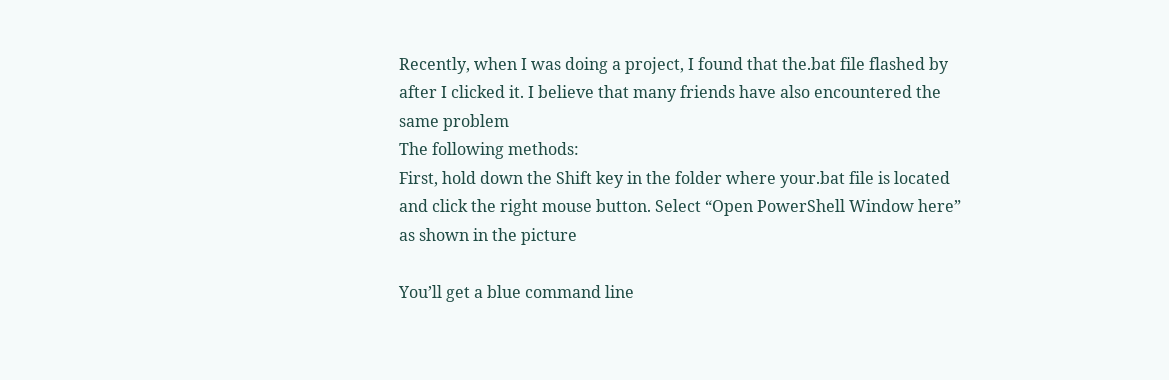Recently, when I was doing a project, I found that the.bat file flashed by after I clicked it. I believe that many friends have also encountered the same problem
The following methods:
First, hold down the Shift key in the folder where your.bat file is located and click the right mouse button. Select “Open PowerShell Window here” as shown in the picture

You’ll get a blue command line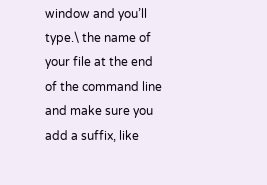window and you’ll type.\ the name of your file at the end of the command line and make sure you add a suffix, like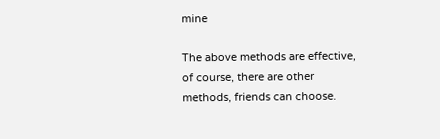mine

The above methods are effective, of course, there are other methods, friends can choose.